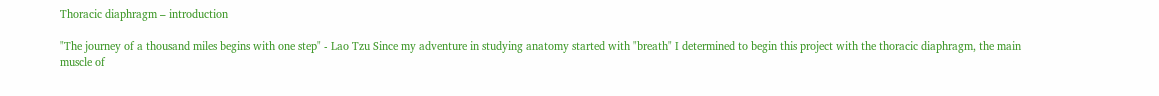Thoracic diaphragm – introduction

"The journey of a thousand miles begins with one step" - Lao Tzu Since my adventure in studying anatomy started with "breath" I determined to begin this project with the thoracic diaphragm, the main muscle of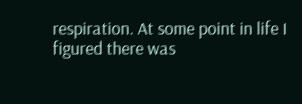respiration. At some point in life I figured there was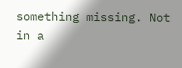something missing. Not in a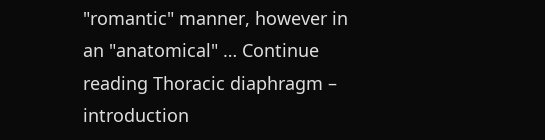"romantic" manner, however in an "anatomical" … Continue reading Thoracic diaphragm – introduction